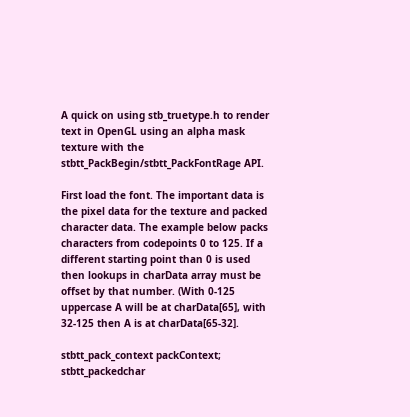A quick on using stb_truetype.h to render text in OpenGL using an alpha mask texture with the stbtt_PackBegin/stbtt_PackFontRage API.

First load the font. The important data is the pixel data for the texture and packed character data. The example below packs characters from codepoints 0 to 125. If a different starting point than 0 is used then lookups in charData array must be offset by that number. (With 0-125 uppercase A will be at charData[65], with 32-125 then A is at charData[65-32].

stbtt_pack_context packContext;
stbtt_packedchar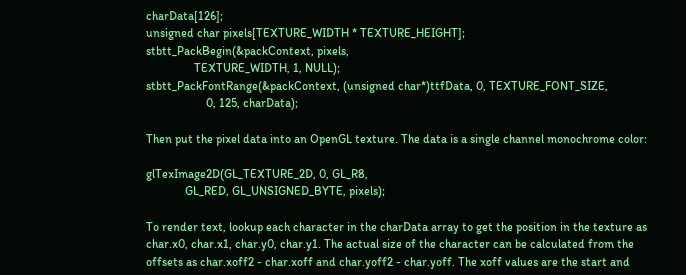charData[126];
unsigned char pixels[TEXTURE_WIDTH * TEXTURE_HEIGHT];
stbtt_PackBegin(&packContext, pixels,
                TEXTURE_WIDTH, 1, NULL);
stbtt_PackFontRange(&packContext, (unsigned char*)ttfData, 0, TEXTURE_FONT_SIZE,
                    0, 125, charData);

Then put the pixel data into an OpenGL texture. The data is a single channel monochrome color:

glTexImage2D(GL_TEXTURE_2D, 0, GL_R8,
             GL_RED, GL_UNSIGNED_BYTE, pixels);

To render text, lookup each character in the charData array to get the position in the texture as char.x0, char.x1, char.y0, char.y1. The actual size of the character can be calculated from the offsets as char.xoff2 - char.xoff and char.yoff2 - char.yoff. The xoff values are the start and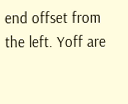end offset from the left. Yoff are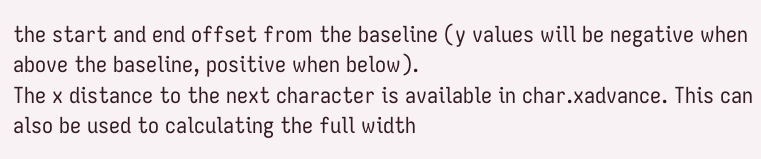the start and end offset from the baseline (y values will be negative when above the baseline, positive when below).
The x distance to the next character is available in char.xadvance. This can also be used to calculating the full width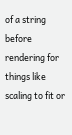of a string before rendering for things like scaling to fit or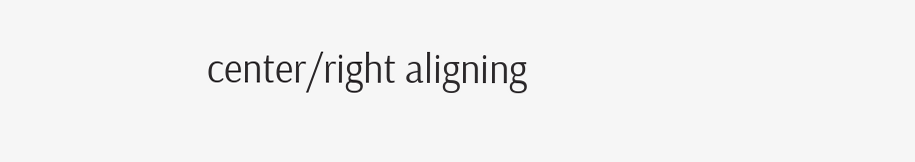center/right aligning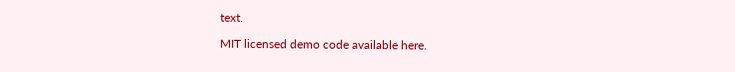text.

MIT licensed demo code available here.